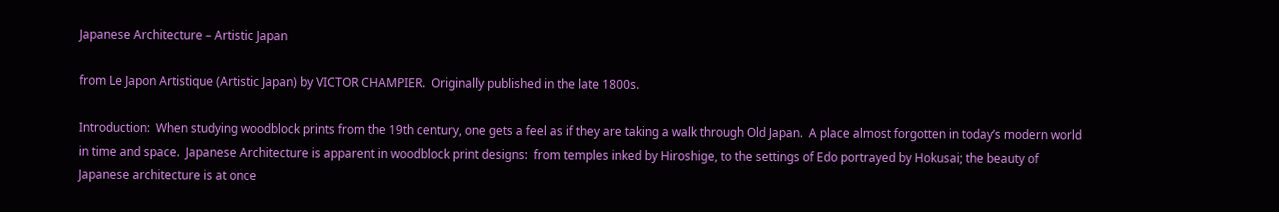Japanese Architecture – Artistic Japan

from Le Japon Artistique (Artistic Japan) by VICTOR CHAMPIER.  Originally published in the late 1800s.

Introduction:  When studying woodblock prints from the 19th century, one gets a feel as if they are taking a walk through Old Japan.  A place almost forgotten in today’s modern world in time and space.  Japanese Architecture is apparent in woodblock print designs:  from temples inked by Hiroshige, to the settings of Edo portrayed by Hokusai; the beauty of Japanese architecture is at once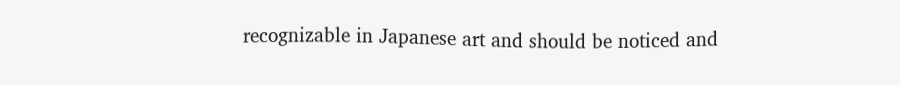recognizable in Japanese art and should be noticed and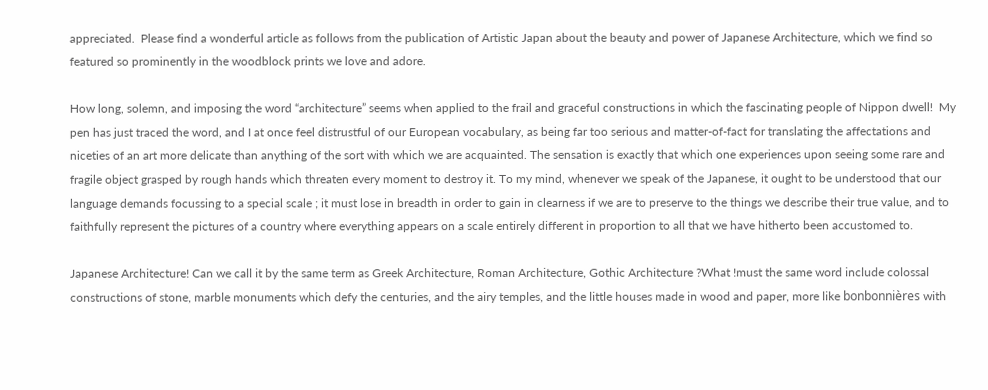appreciated.  Please find a wonderful article as follows from the publication of Artistic Japan about the beauty and power of Japanese Architecture, which we find so featured so prominently in the woodblock prints we love and adore.

How long, solemn, and imposing the word “architecture” seems when applied to the frail and graceful constructions in which the fascinating people of Nippon dwell!  My pen has just traced the word, and I at once feel distrustful of our European vocabulary, as being far too serious and matter-of-fact for translating the affectations and niceties of an art more delicate than anything of the sort with which we are acquainted. The sensation is exactly that which one experiences upon seeing some rare and fragile object grasped by rough hands which threaten every moment to destroy it. To my mind, whenever we speak of the Japanese, it ought to be understood that our language demands focussing to a special scale ; it must lose in breadth in order to gain in clearness if we are to preserve to the things we describe their true value, and to faithfully represent the pictures of a country where everything appears on a scale entirely different in proportion to all that we have hitherto been accustomed to.

Japanese Architecture! Can we call it by the same term as Greek Architecture, Roman Architecture, Gothic Architecture ?What !must the same word include colossal constructions of stone, marble monuments which defy the centuries, and the airy temples, and the little houses made in wood and paper, more like bonbonnières with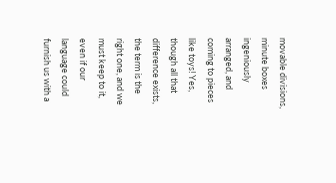movable divisions, minute boxes ingeniously arranged, and coming to pieces like toys! Yes, though all that difference exists, the term is the right one, and we must keep to it, even if our language could furnish us with a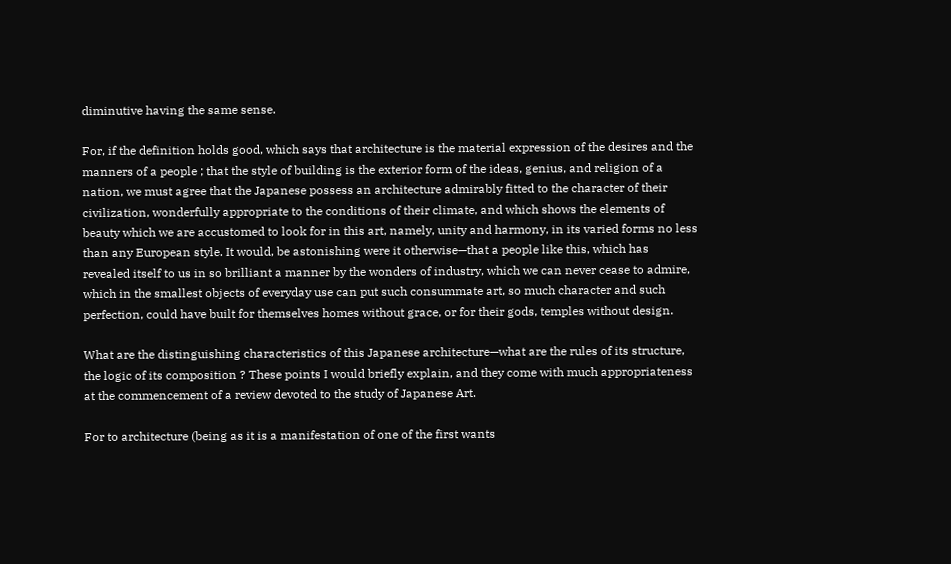diminutive having the same sense.

For, if the definition holds good, which says that architecture is the material expression of the desires and the manners of a people ; that the style of building is the exterior form of the ideas, genius, and religion of a nation, we must agree that the Japanese possess an architecture admirably fitted to the character of their civilization, wonderfully appropriate to the conditions of their climate, and which shows the elements of beauty which we are accustomed to look for in this art, namely, unity and harmony, in its varied forms no less than any European style. It would, be astonishing were it otherwise—that a people like this, which has revealed itself to us in so brilliant a manner by the wonders of industry, which we can never cease to admire, which in the smallest objects of everyday use can put such consummate art, so much character and such perfection, could have built for themselves homes without grace, or for their gods, temples without design.

What are the distinguishing characteristics of this Japanese architecture—what are the rules of its structure, the logic of its composition ? These points I would briefly explain, and they come with much appropriateness at the commencement of a review devoted to the study of Japanese Art.

For to architecture (being as it is a manifestation of one of the first wants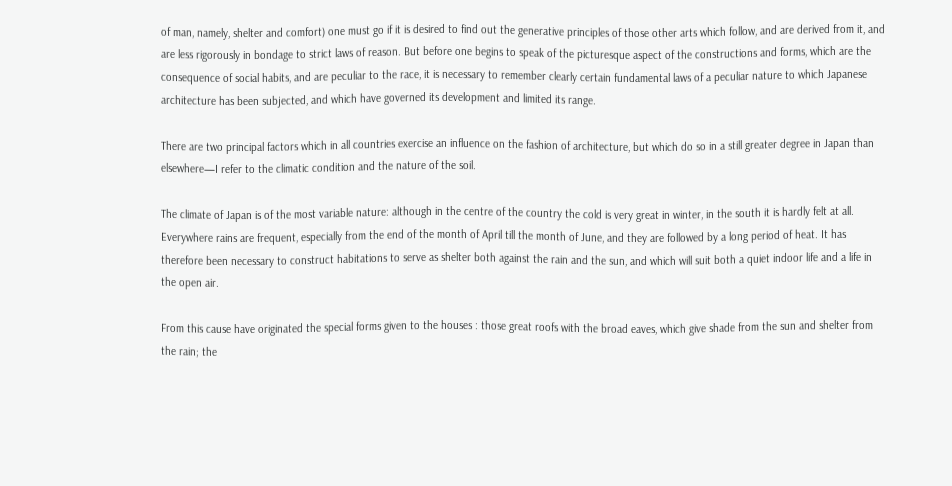of man, namely, shelter and comfort) one must go if it is desired to find out the generative principles of those other arts which follow, and are derived from it, and are less rigorously in bondage to strict laws of reason. But before one begins to speak of the picturesque aspect of the constructions and forms, which are the consequence of social habits, and are peculiar to the race, it is necessary to remember clearly certain fundamental laws of a peculiar nature to which Japanese architecture has been subjected, and which have governed its development and limited its range.

There are two principal factors which in all countries exercise an influence on the fashion of architecture, but which do so in a still greater degree in Japan than elsewhere—I refer to the climatic condition and the nature of the soil.

The climate of Japan is of the most variable nature: although in the centre of the country the cold is very great in winter, in the south it is hardly felt at all. Everywhere rains are frequent, especially from the end of the month of April till the month of June, and they are followed by a long period of heat. It has therefore been necessary to construct habitations to serve as shelter both against the rain and the sun, and which will suit both a quiet indoor life and a life in the open air.

From this cause have originated the special forms given to the houses : those great roofs with the broad eaves, which give shade from the sun and shelter from the rain; the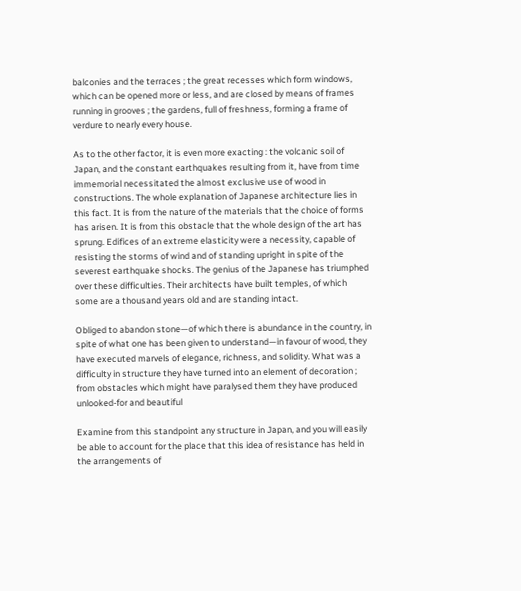balconies and the terraces ; the great recesses which form windows, which can be opened more or less, and are closed by means of frames running in grooves ; the gardens, full of freshness, forming a frame of verdure to nearly every house.

As to the other factor, it is even more exacting : the volcanic soil of Japan, and the constant earthquakes resulting from it, have from time immemorial necessitated the almost exclusive use of wood in constructions. The whole explanation of Japanese architecture lies in this fact. It is from the nature of the materials that the choice of forms has arisen. It is from this obstacle that the whole design of the art has sprung. Edifices of an extreme elasticity were a necessity, capable of resisting the storms of wind and of standing upright in spite of the severest earthquake shocks. The genius of the Japanese has triumphed over these difficulties. Their architects have built temples, of which some are a thousand years old and are standing intact.

Obliged to abandon stone—of which there is abundance in the country, in spite of what one has been given to understand—in favour of wood, they have executed marvels of elegance, richness, and solidity. What was a difficulty in structure they have turned into an element of decoration ; from obstacles which might have paralysed them they have produced unlooked-for and beautiful

Examine from this standpoint any structure in Japan, and you will easily be able to account for the place that this idea of resistance has held in the arrangements of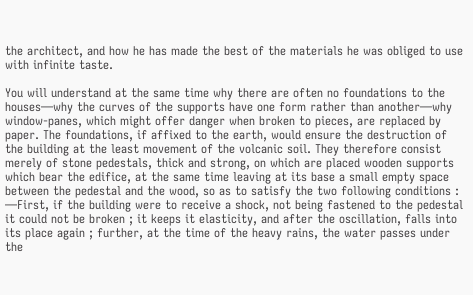the architect, and how he has made the best of the materials he was obliged to use with infinite taste.

You will understand at the same time why there are often no foundations to the houses—why the curves of the supports have one form rather than another—why window-panes, which might offer danger when broken to pieces, are replaced by paper. The foundations, if affixed to the earth, would ensure the destruction of the building at the least movement of the volcanic soil. They therefore consist merely of stone pedestals, thick and strong, on which are placed wooden supports which bear the edifice, at the same time leaving at its base a small empty space between the pedestal and the wood, so as to satisfy the two following conditions : —First, if the building were to receive a shock, not being fastened to the pedestal it could not be broken ; it keeps it elasticity, and after the oscillation, falls into its place again ; further, at the time of the heavy rains, the water passes under the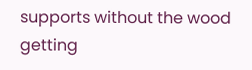supports without the wood getting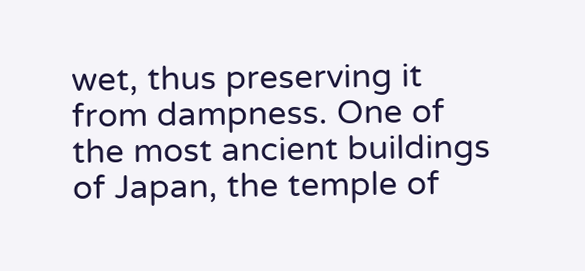wet, thus preserving it from dampness. One of the most ancient buildings of Japan, the temple of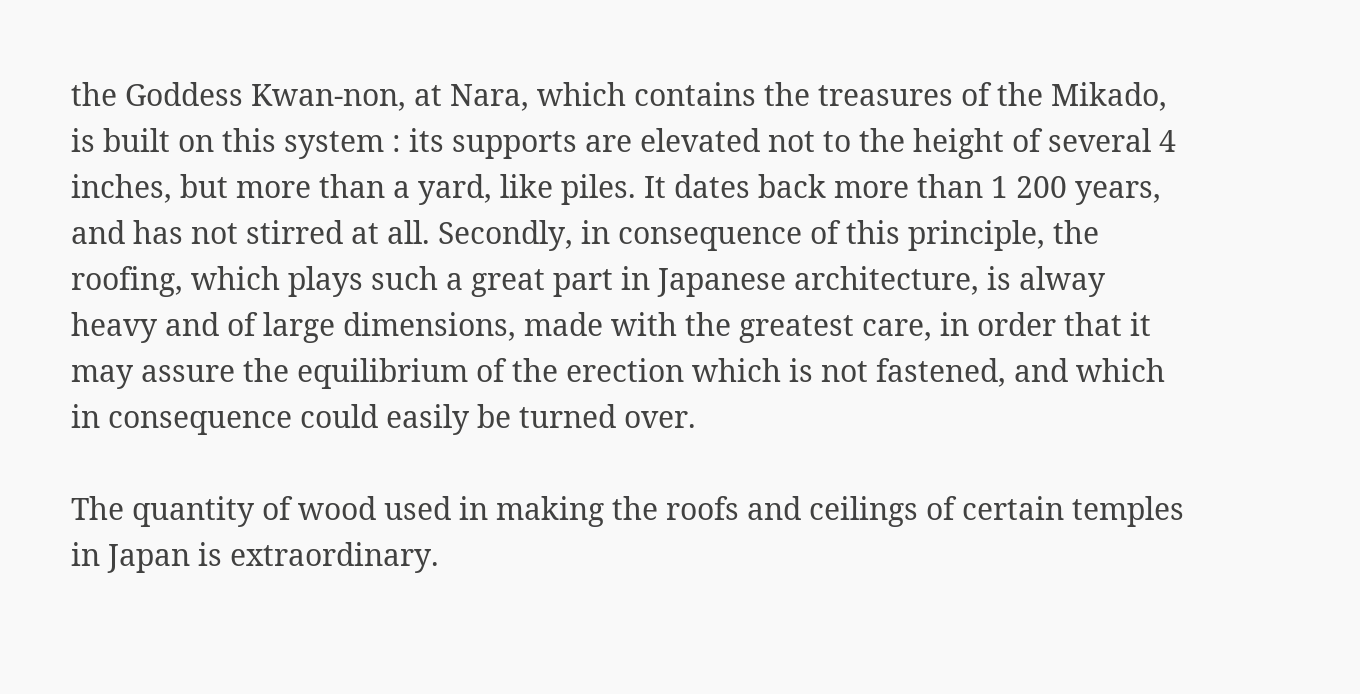the Goddess Kwan-non, at Nara, which contains the treasures of the Mikado, is built on this system : its supports are elevated not to the height of several 4 inches, but more than a yard, like piles. It dates back more than 1 200 years, and has not stirred at all. Secondly, in consequence of this principle, the roofing, which plays such a great part in Japanese architecture, is alway heavy and of large dimensions, made with the greatest care, in order that it may assure the equilibrium of the erection which is not fastened, and which in consequence could easily be turned over.

The quantity of wood used in making the roofs and ceilings of certain temples in Japan is extraordinary.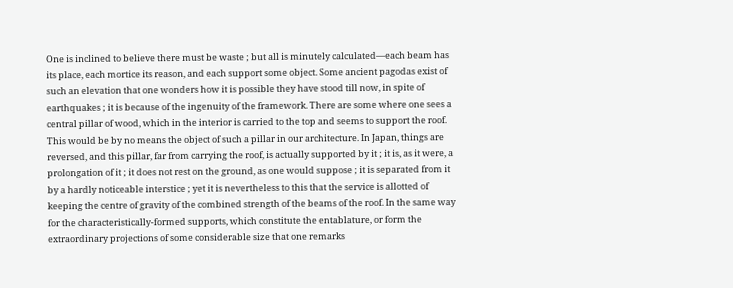One is inclined to believe there must be waste ; but all is minutely calculated—each beam has its place, each mortice its reason, and each support some object. Some ancient pagodas exist of such an elevation that one wonders how it is possible they have stood till now, in spite of earthquakes ; it is because of the ingenuity of the framework. There are some where one sees a central pillar of wood, which in the interior is carried to the top and seems to support the roof. This would be by no means the object of such a pillar in our architecture. In Japan, things are reversed, and this pillar, far from carrying the roof, is actually supported by it ; it is, as it were, a prolongation of it ; it does not rest on the ground, as one would suppose ; it is separated from it by a hardly noticeable interstice ; yet it is nevertheless to this that the service is allotted of keeping the centre of gravity of the combined strength of the beams of the roof. In the same way for the characteristically-formed supports, which constitute the entablature, or form the extraordinary projections of some considerable size that one remarks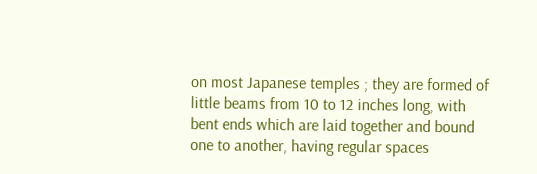on most Japanese temples ; they are formed of little beams from 10 to 12 inches long, with bent ends which are laid together and bound one to another, having regular spaces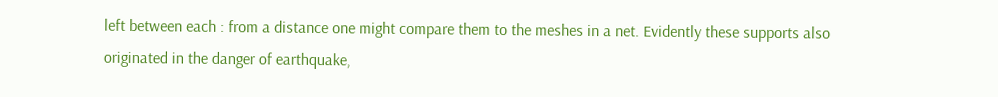left between each : from a distance one might compare them to the meshes in a net. Evidently these supports also originated in the danger of earthquake,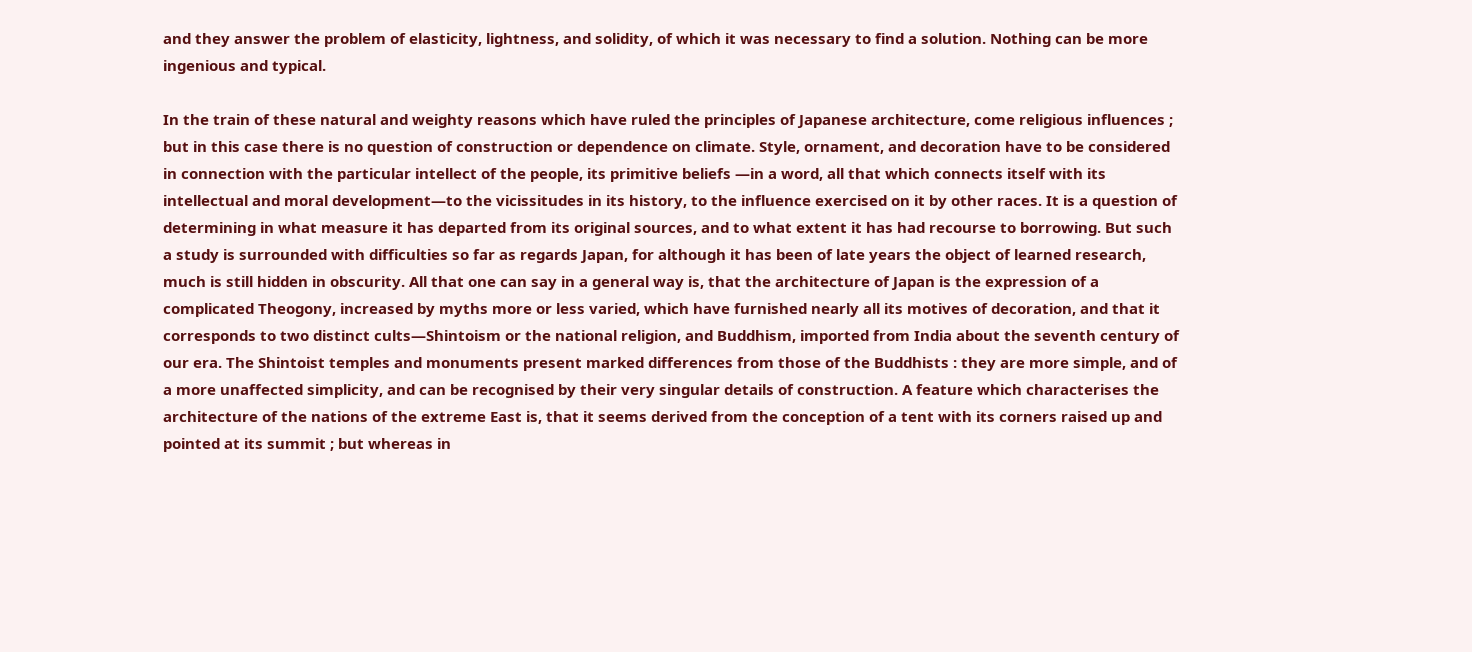and they answer the problem of elasticity, lightness, and solidity, of which it was necessary to find a solution. Nothing can be more ingenious and typical.

In the train of these natural and weighty reasons which have ruled the principles of Japanese architecture, come religious influences ; but in this case there is no question of construction or dependence on climate. Style, ornament, and decoration have to be considered in connection with the particular intellect of the people, its primitive beliefs —in a word, all that which connects itself with its intellectual and moral development—to the vicissitudes in its history, to the influence exercised on it by other races. It is a question of determining in what measure it has departed from its original sources, and to what extent it has had recourse to borrowing. But such a study is surrounded with difficulties so far as regards Japan, for although it has been of late years the object of learned research, much is still hidden in obscurity. All that one can say in a general way is, that the architecture of Japan is the expression of a complicated Theogony, increased by myths more or less varied, which have furnished nearly all its motives of decoration, and that it corresponds to two distinct cults—Shintoism or the national religion, and Buddhism, imported from India about the seventh century of our era. The Shintoist temples and monuments present marked differences from those of the Buddhists : they are more simple, and of a more unaffected simplicity, and can be recognised by their very singular details of construction. A feature which characterises the architecture of the nations of the extreme East is, that it seems derived from the conception of a tent with its corners raised up and pointed at its summit ; but whereas in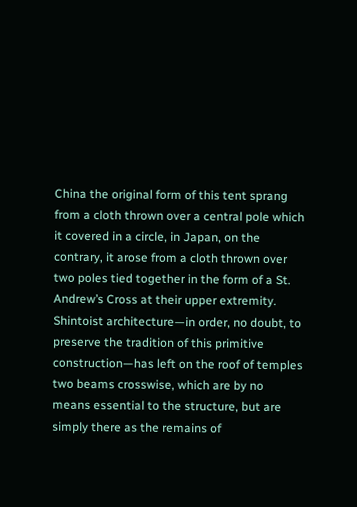China the original form of this tent sprang from a cloth thrown over a central pole which it covered in a circle, in Japan, on the contrary, it arose from a cloth thrown over two poles tied together in the form of a St. Andrew’s Cross at their upper extremity. Shintoist architecture—in order, no doubt, to preserve the tradition of this primitive construction—has left on the roof of temples two beams crosswise, which are by no means essential to the structure, but are simply there as the remains of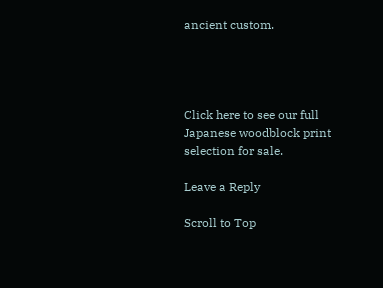ancient custom.




Click here to see our full Japanese woodblock print selection for sale.

Leave a Reply

Scroll to Top